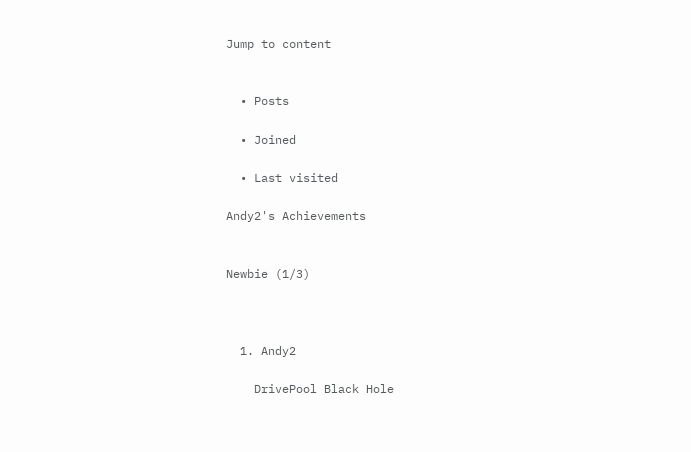Jump to content


  • Posts

  • Joined

  • Last visited

Andy2's Achievements


Newbie (1/3)



  1. Andy2

    DrivePool Black Hole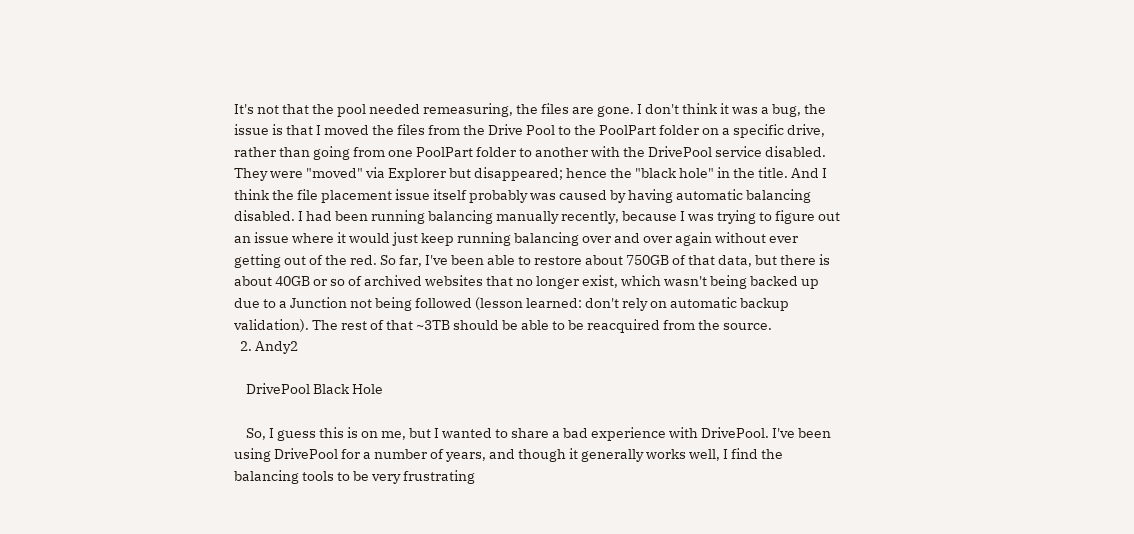It's not that the pool needed remeasuring, the files are gone. I don't think it was a bug, the issue is that I moved the files from the Drive Pool to the PoolPart folder on a specific drive, rather than going from one PoolPart folder to another with the DrivePool service disabled. They were "moved" via Explorer but disappeared; hence the "black hole" in the title. And I think the file placement issue itself probably was caused by having automatic balancing disabled. I had been running balancing manually recently, because I was trying to figure out an issue where it would just keep running balancing over and over again without ever getting out of the red. So far, I've been able to restore about 750GB of that data, but there is about 40GB or so of archived websites that no longer exist, which wasn't being backed up due to a Junction not being followed (lesson learned: don't rely on automatic backup validation). The rest of that ~3TB should be able to be reacquired from the source.
  2. Andy2

    DrivePool Black Hole

    So, I guess this is on me, but I wanted to share a bad experience with DrivePool. I've been using DrivePool for a number of years, and though it generally works well, I find the balancing tools to be very frustrating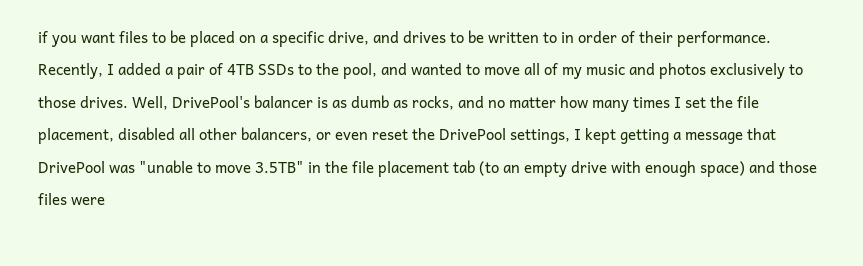if you want files to be placed on a specific drive, and drives to be written to in order of their performance. Recently, I added a pair of 4TB SSDs to the pool, and wanted to move all of my music and photos exclusively to those drives. Well, DrivePool's balancer is as dumb as rocks, and no matter how many times I set the file placement, disabled all other balancers, or even reset the DrivePool settings, I kept getting a message that DrivePool was "unable to move 3.5TB" in the file placement tab (to an empty drive with enough space) and those files were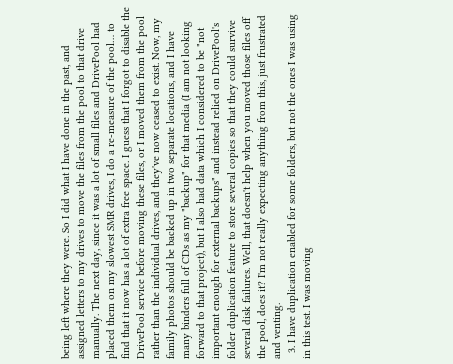being left where they were. So I did what I have done in the past, and assigned letters to my drives to move the files from the pool to that drive manually. The next day, since it was a lot of small files and DrivePool had placed them on my slowest SMR drives, I do a re-measure of the pool… to find that it now has a lot of extra free space. I guess that I forgot to disable the DrivePool service before moving these files, or I moved them from the pool rather than the individual drives, and they've now ceased to exist. Now, my family photos should be backed up in two separate locations, and I have many binders full of CDs as my "backup" for that media (I am not looking forward to that project), but I also had data which I considered to be "not important enough for external backups" and instead relied on DrivePool's folder duplication feature to store several copies so that they could survive several disk failures. Well, that doesn't help when you moved those files off the pool, does it? I'm not really expecting anything from this, just frustrated and venting.
  3. I have duplication enabled for some folders, but not the ones I was using in this test. I was moving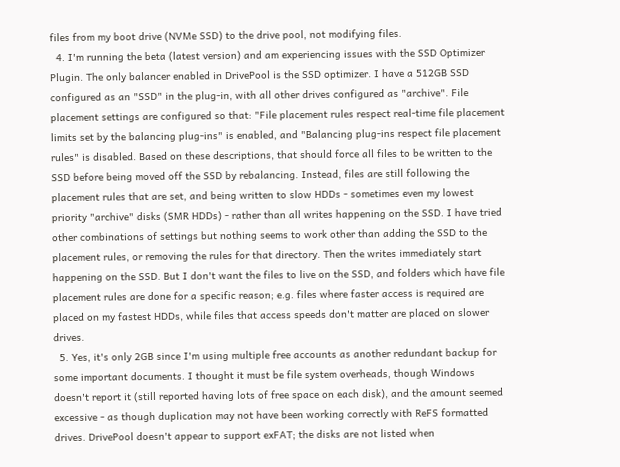files from my boot drive (NVMe SSD) to the drive pool, not modifying files.
  4. I'm running the beta (latest version) and am experiencing issues with the SSD Optimizer Plugin. The only balancer enabled in DrivePool is the SSD optimizer. I have a 512GB SSD configured as an "SSD" in the plug-in, with all other drives configured as "archive". File placement settings are configured so that: "File placement rules respect real-time file placement limits set by the balancing plug-ins" is enabled, and "Balancing plug-ins respect file placement rules" is disabled. Based on these descriptions, that should force all files to be written to the SSD before being moved off the SSD by rebalancing. Instead, files are still following the placement rules that are set, and being written to slow HDDs - sometimes even my lowest priority "archive" disks (SMR HDDs) - rather than all writes happening on the SSD. I have tried other combinations of settings but nothing seems to work other than adding the SSD to the placement rules, or removing the rules for that directory. Then the writes immediately start happening on the SSD. But I don't want the files to live on the SSD, and folders which have file placement rules are done for a specific reason; e.g. files where faster access is required are placed on my fastest HDDs, while files that access speeds don't matter are placed on slower drives.
  5. Yes, it's only 2GB since I'm using multiple free accounts as another redundant backup for some important documents. I thought it must be file system overheads, though Windows doesn't report it (still reported having lots of free space on each disk), and the amount seemed excessive - as though duplication may not have been working correctly with ReFS formatted drives. DrivePool doesn't appear to support exFAT; the disks are not listed when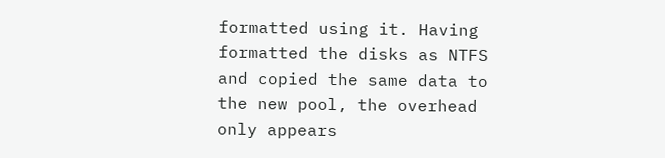formatted using it. Having formatted the disks as NTFS and copied the same data to the new pool, the overhead only appears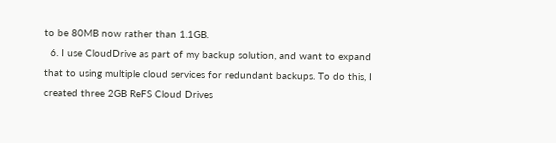to be 80MB now rather than 1.1GB.
  6. I use CloudDrive as part of my backup solution, and want to expand that to using multiple cloud services for redundant backups. To do this, I created three 2GB ReFS Cloud Drives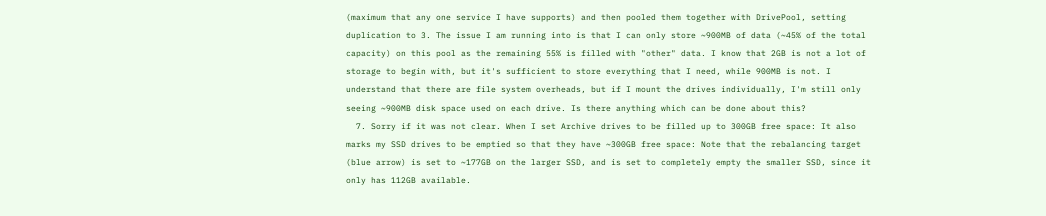(maximum that any one service I have supports) and then pooled them together with DrivePool, setting duplication to 3. The issue I am running into is that I can only store ~900MB of data (~45% of the total capacity) on this pool as the remaining 55% is filled with "other" data. I know that 2GB is not a lot of storage to begin with, but it's sufficient to store everything that I need, while 900MB is not. I understand that there are file system overheads, but if I mount the drives individually, I'm still only seeing ~900MB disk space used on each drive. Is there anything which can be done about this?
  7. Sorry if it was not clear. When I set Archive drives to be filled up to 300GB free space: It also marks my SSD drives to be emptied so that they have ~300GB free space: Note that the rebalancing target (blue arrow) is set to ~177GB on the larger SSD, and is set to completely empty the smaller SSD, since it only has 112GB available.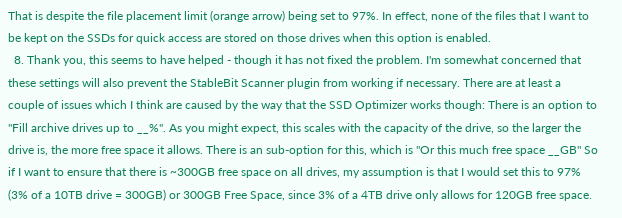That is despite the file placement limit (orange arrow) being set to 97%. In effect, none of the files that I want to be kept on the SSDs for quick access are stored on those drives when this option is enabled.
  8. Thank you, this seems to have helped - though it has not fixed the problem. I'm somewhat concerned that these settings will also prevent the StableBit Scanner plugin from working if necessary. There are at least a couple of issues which I think are caused by the way that the SSD Optimizer works though: There is an option to "Fill archive drives up to __%". As you might expect, this scales with the capacity of the drive, so the larger the drive is, the more free space it allows. There is an sub-option for this, which is "Or this much free space __GB" So if I want to ensure that there is ~300GB free space on all drives, my assumption is that I would set this to 97% (3% of a 10TB drive = 300GB) or 300GB Free Space, since 3% of a 4TB drive only allows for 120GB free space.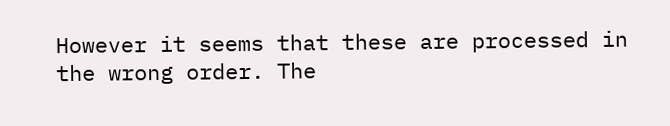However it seems that these are processed in the wrong order. The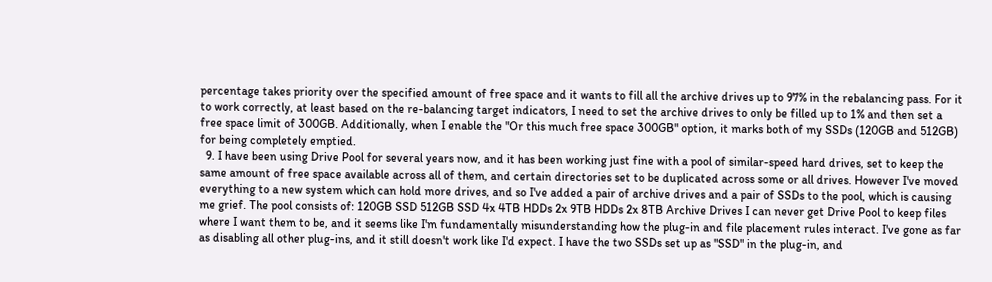percentage takes priority over the specified amount of free space and it wants to fill all the archive drives up to 97% in the rebalancing pass. For it to work correctly, at least based on the re-balancing target indicators, I need to set the archive drives to only be filled up to 1% and then set a free space limit of 300GB. Additionally, when I enable the "Or this much free space 300GB" option, it marks both of my SSDs (120GB and 512GB) for being completely emptied.
  9. I have been using Drive Pool for several years now, and it has been working just fine with a pool of similar-speed hard drives, set to keep the same amount of free space available across all of them, and certain directories set to be duplicated across some or all drives. However I've moved everything to a new system which can hold more drives, and so I've added a pair of archive drives and a pair of SSDs to the pool, which is causing me grief. The pool consists of: 120GB SSD 512GB SSD 4x 4TB HDDs 2x 9TB HDDs 2x 8TB Archive Drives I can never get Drive Pool to keep files where I want them to be, and it seems like I'm fundamentally misunderstanding how the plug-in and file placement rules interact. I've gone as far as disabling all other plug-ins, and it still doesn't work like I'd expect. I have the two SSDs set up as "SSD" in the plug-in, and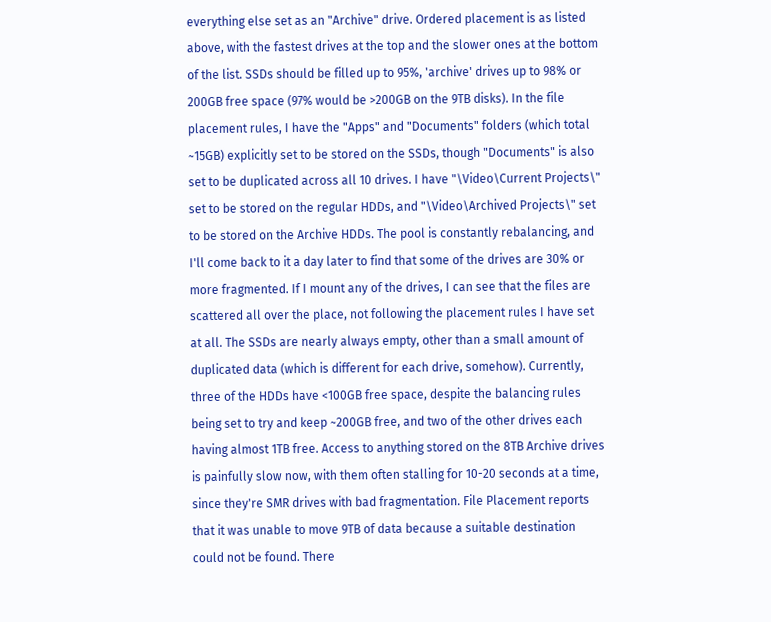everything else set as an "Archive" drive. Ordered placement is as listed above, with the fastest drives at the top and the slower ones at the bottom of the list. SSDs should be filled up to 95%, 'archive' drives up to 98% or 200GB free space (97% would be >200GB on the 9TB disks). In the file placement rules, I have the "Apps" and "Documents" folders (which total ~15GB) explicitly set to be stored on the SSDs, though "Documents" is also set to be duplicated across all 10 drives. I have "\Video\Current Projects\" set to be stored on the regular HDDs, and "\Video\Archived Projects\" set to be stored on the Archive HDDs. The pool is constantly rebalancing, and I'll come back to it a day later to find that some of the drives are 30% or more fragmented. If I mount any of the drives, I can see that the files are scattered all over the place, not following the placement rules I have set at all. The SSDs are nearly always empty, other than a small amount of duplicated data (which is different for each drive, somehow). Currently, three of the HDDs have <100GB free space, despite the balancing rules being set to try and keep ~200GB free, and two of the other drives each having almost 1TB free. Access to anything stored on the 8TB Archive drives is painfully slow now, with them often stalling for 10-20 seconds at a time, since they're SMR drives with bad fragmentation. File Placement reports that it was unable to move 9TB of data because a suitable destination could not be found. There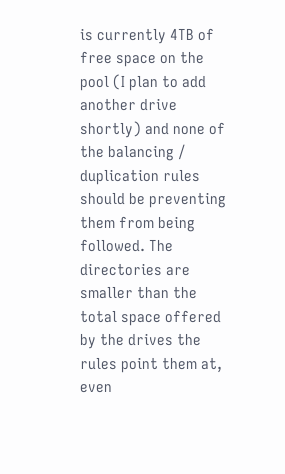is currently 4TB of free space on the pool (I plan to add another drive shortly) and none of the balancing / duplication rules should be preventing them from being followed. The directories are smaller than the total space offered by the drives the rules point them at, even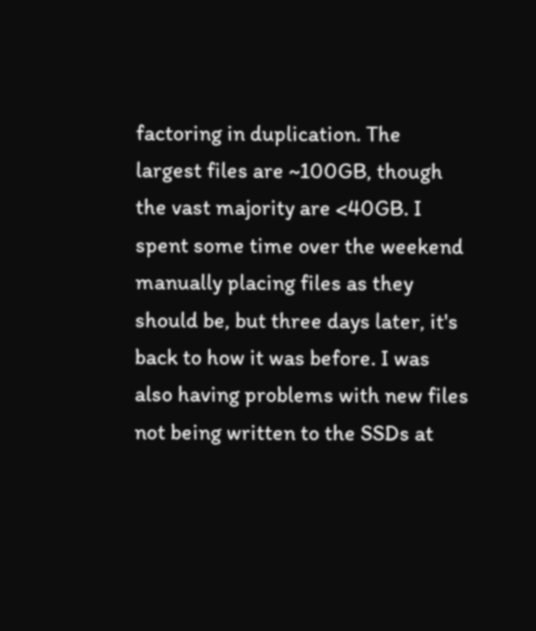factoring in duplication. The largest files are ~100GB, though the vast majority are <40GB. I spent some time over the weekend manually placing files as they should be, but three days later, it's back to how it was before. I was also having problems with new files not being written to the SSDs at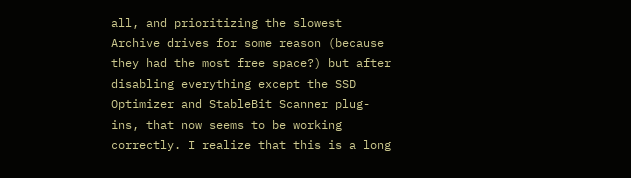all, and prioritizing the slowest Archive drives for some reason (because they had the most free space?) but after disabling everything except the SSD Optimizer and StableBit Scanner plug-ins, that now seems to be working correctly. I realize that this is a long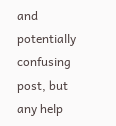and potentially confusing post, but any help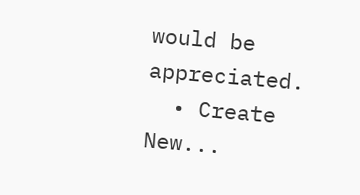would be appreciated.
  • Create New...